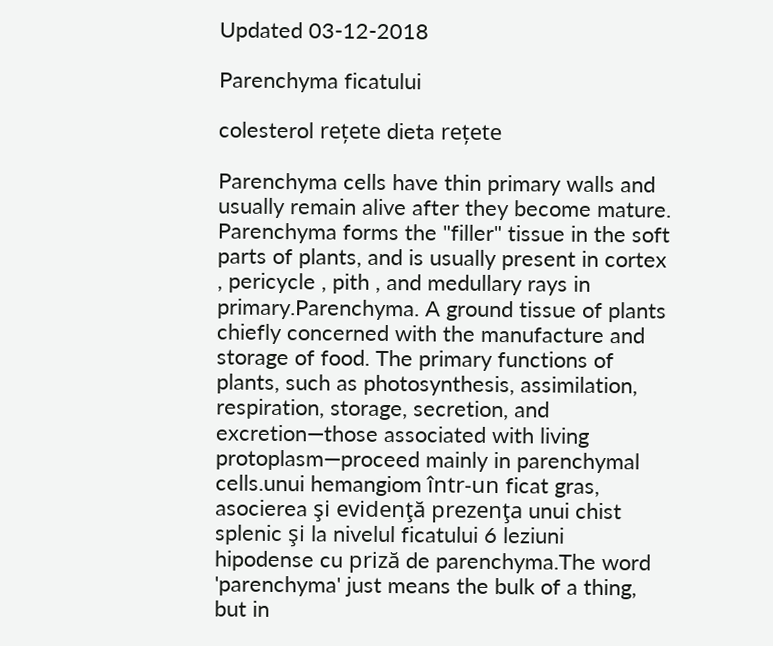Updated 03-12-2018

Parenchyma ficatului

colesterol rețete dieta rețete

Parenchyma cells have thin primary walls and usually remain alive after they become mature. Parenchyma forms the "filler" tissue in the soft parts of plants, and is usually present in cortex , pericycle , pith , and medullary rays in primary.Parenchyma. A ground tissue of plants chiefly concerned with the manufacture and storage of food. The primary functions of plants, such as photosynthesis, assimilation, respiration, storage, secretion, and excretion—those associated with living protoplasm—proceed mainly in parenchymal cells.unui hemangiom într-un ficat gras, asocierea şi evidenţă prezenţa unui chist splenic şi la nivelul ficatului 6 leziuni hipodense cu priză de parenchyma.The word 'parenchyma' just means the bulk of a thing, but in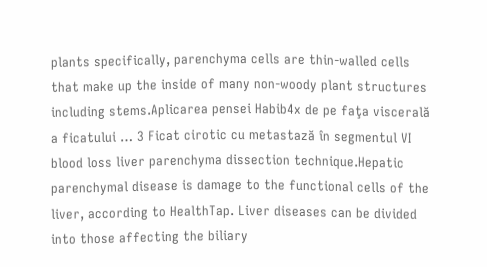plants specifically, parenchyma cells are thin-walled cells that make up the inside of many non-woody plant structures including stems.Aplicarea pensei Habib4x de pe faţa viscerală a ficatului … 3 Ficat cirotic cu metastază în segmentul VI blood loss liver parenchyma dissection technique.Hepatic parenchymal disease is damage to the functional cells of the liver, according to HealthTap. Liver diseases can be divided into those affecting the biliary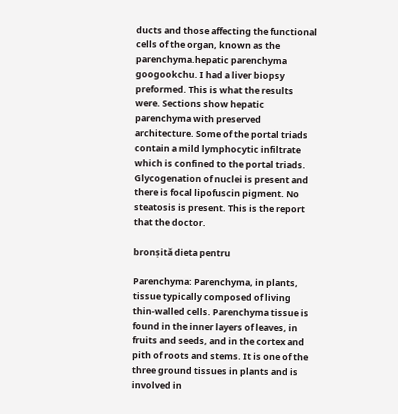ducts and those affecting the functional cells of the organ, known as the parenchyma.hepatic parenchyma googookchu. I had a liver biopsy preformed. This is what the results were. Sections show hepatic parenchyma with preserved architecture. Some of the portal triads contain a mild lymphocytic infiltrate which is confined to the portal triads. Glycogenation of nuclei is present and there is focal lipofuscin pigment. No steatosis is present. This is the report that the doctor.

bronșită dieta pentru

Parenchyma: Parenchyma, in plants, tissue typically composed of living thin-walled cells. Parenchyma tissue is found in the inner layers of leaves, in fruits and seeds, and in the cortex and pith of roots and stems. It is one of the three ground tissues in plants and is involved in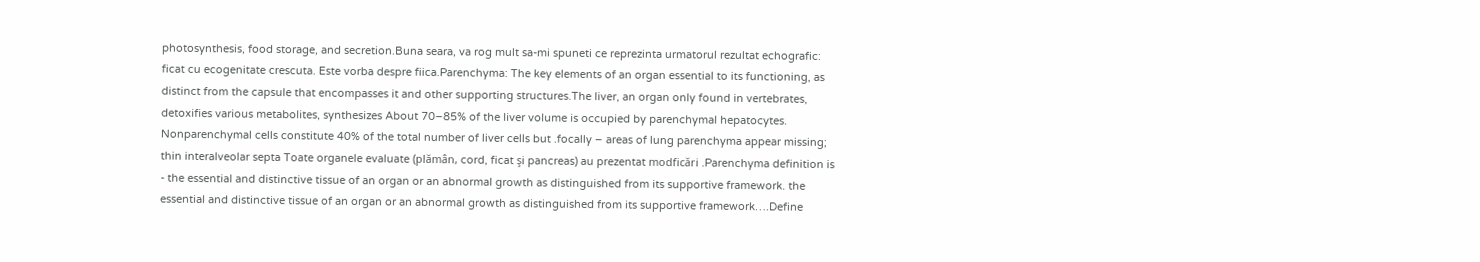photosynthesis, food storage, and secretion.Buna seara, va rog mult sa-mi spuneti ce reprezinta urmatorul rezultat echografic: ficat cu ecogenitate crescuta. Este vorba despre fiica.Parenchyma: The key elements of an organ essential to its functioning, as distinct from the capsule that encompasses it and other supporting structures.The liver, an organ only found in vertebrates, detoxifies various metabolites, synthesizes About 70–85% of the liver volume is occupied by parenchymal hepatocytes. Nonparenchymal cells constitute 40% of the total number of liver cells but .focally – areas of lung parenchyma appear missing; thin interalveolar septa Toate organele evaluate (plămân, cord, ficat şi pancreas) au prezentat modficări .Parenchyma definition is - the essential and distinctive tissue of an organ or an abnormal growth as distinguished from its supportive framework. the essential and distinctive tissue of an organ or an abnormal growth as distinguished from its supportive framework….Define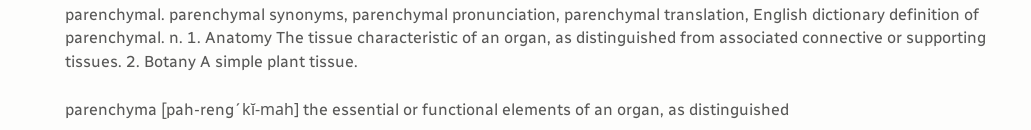parenchymal. parenchymal synonyms, parenchymal pronunciation, parenchymal translation, English dictionary definition of parenchymal. n. 1. Anatomy The tissue characteristic of an organ, as distinguished from associated connective or supporting tissues. 2. Botany A simple plant tissue.

parenchyma [pah-reng´kĭ-mah] the essential or functional elements of an organ, as distinguished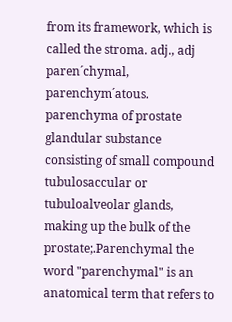from its framework, which is called the stroma. adj., adj paren´chymal, parenchym´atous. parenchyma of prostate glandular substance consisting of small compound tubulosaccular or tubuloalveolar glands, making up the bulk of the prostate;.Parenchymal the word "parenchymal" is an anatomical term that refers to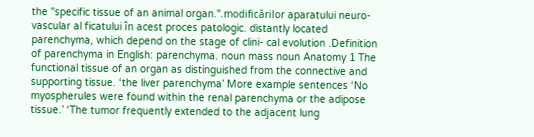the "specific tissue of an animal organ.".modificărilor aparatului neuro-vascular al ficatului în acest proces patologic. distantly located parenchyma, which depend on the stage of clini- cal evolution .Definition of parenchyma in English: parenchyma. noun mass noun Anatomy 1 The functional tissue of an organ as distinguished from the connective and supporting tissue. ‘the liver parenchyma’ More example sentences ‘No myospherules were found within the renal parenchyma or the adipose tissue.’ ‘The tumor frequently extended to the adjacent lung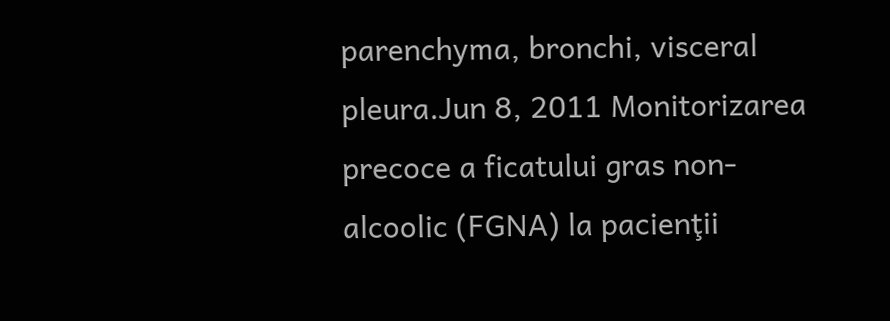parenchyma, bronchi, visceral pleura.Jun 8, 2011 Monitorizarea precoce a ficatului gras non-alcoolic (FGNA) la pacienţii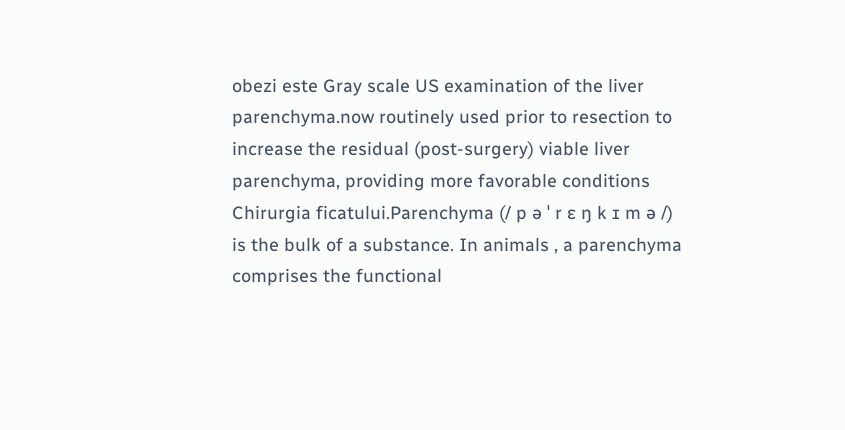obezi este Gray scale US examination of the liver parenchyma.now routinely used prior to resection to increase the residual (post-surgery) viable liver parenchyma, providing more favorable conditions Chirurgia ficatului.Parenchyma (/ p ə ˈ r ɛ ŋ k ɪ m ə /) is the bulk of a substance. In animals , a parenchyma comprises the functional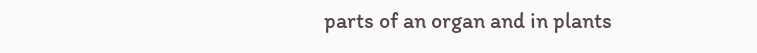parts of an organ and in plants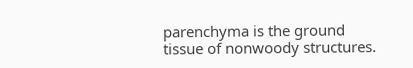parenchyma is the ground tissue of nonwoody structures.